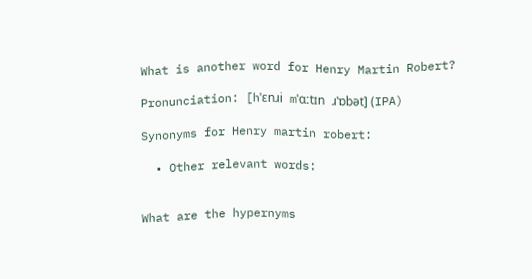What is another word for Henry Martin Robert?

Pronunciation: [hˈɛnɹi mˈɑːtɪn ɹˈɒbət] (IPA)

Synonyms for Henry martin robert:

  • Other relevant words:


What are the hypernyms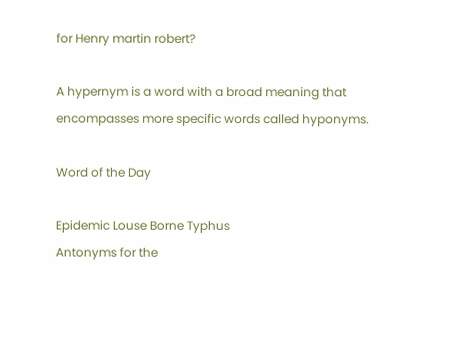for Henry martin robert?

A hypernym is a word with a broad meaning that encompasses more specific words called hyponyms.

Word of the Day

Epidemic Louse Borne Typhus
Antonyms for the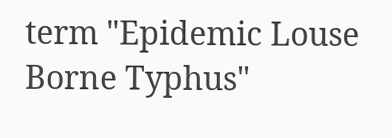term "Epidemic Louse Borne Typhus"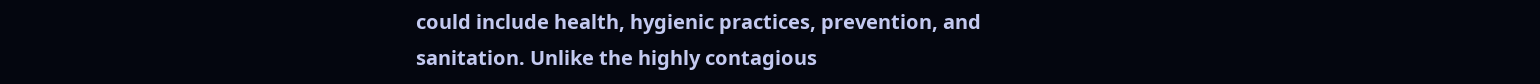could include health, hygienic practices, prevention, and sanitation. Unlike the highly contagious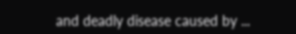and deadly disease caused by ...